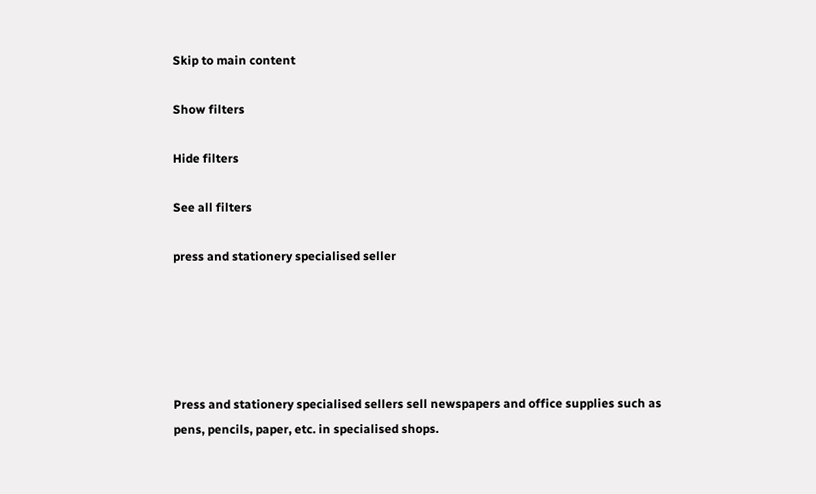Skip to main content

Show filters

Hide filters

See all filters

press and stationery specialised seller





Press and stationery specialised sellers sell newspapers and office supplies such as pens, pencils, paper, etc. in specialised shops.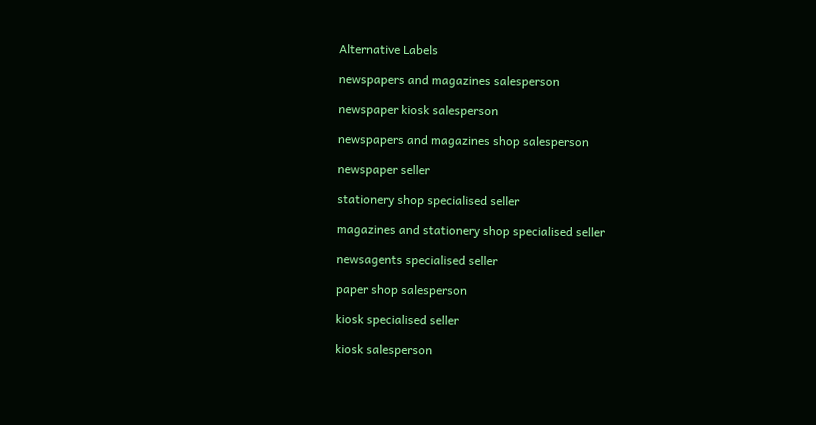Alternative Labels

newspapers and magazines salesperson

newspaper kiosk salesperson

newspapers and magazines shop salesperson

newspaper seller

stationery shop specialised seller

magazines and stationery shop specialised seller

newsagents specialised seller

paper shop salesperson

kiosk specialised seller

kiosk salesperson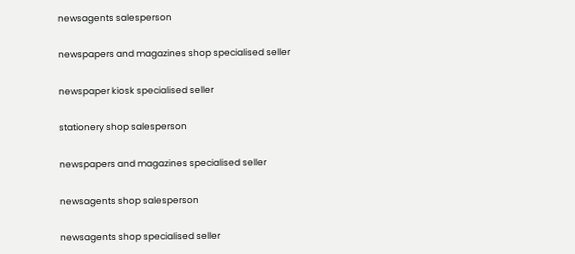newsagents salesperson

newspapers and magazines shop specialised seller

newspaper kiosk specialised seller

stationery shop salesperson

newspapers and magazines specialised seller

newsagents shop salesperson

newsagents shop specialised seller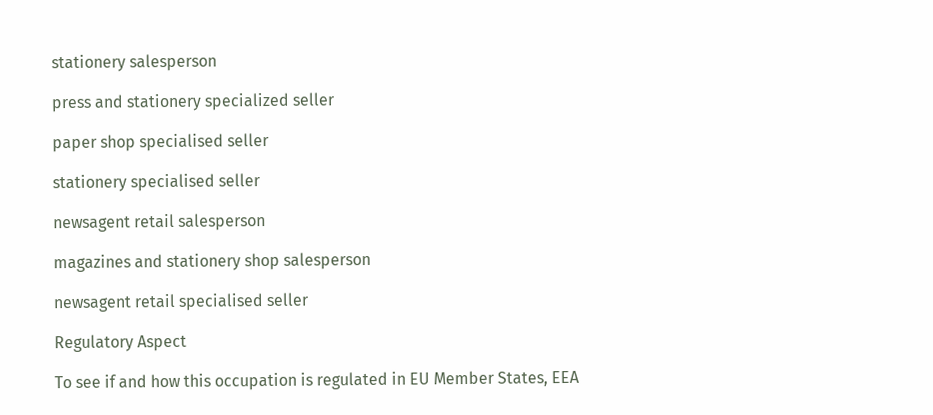stationery salesperson

press and stationery specialized seller

paper shop specialised seller

stationery specialised seller

newsagent retail salesperson

magazines and stationery shop salesperson

newsagent retail specialised seller

Regulatory Aspect

To see if and how this occupation is regulated in EU Member States, EEA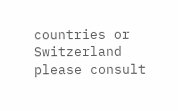countries or Switzerland please consult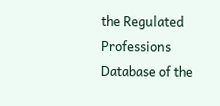the Regulated Professions Database of the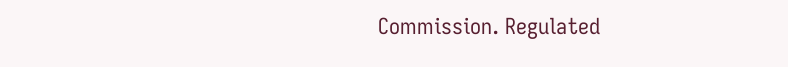Commission. Regulated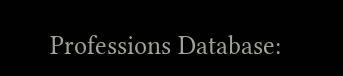Professions Database: